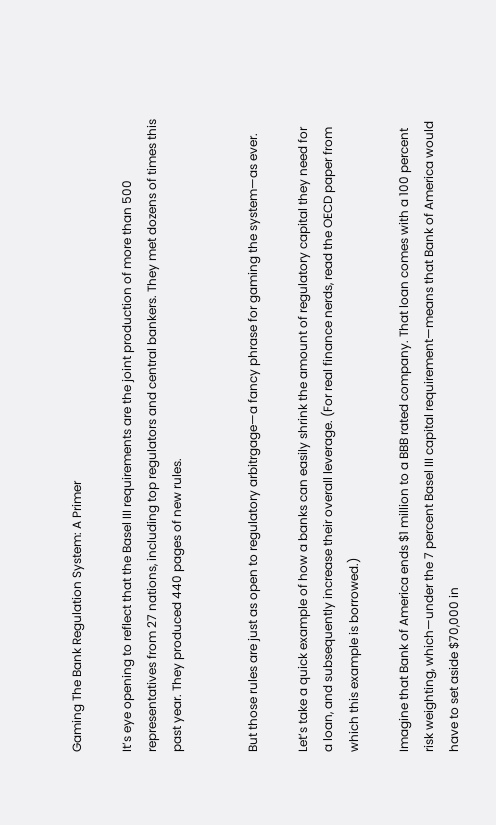Gaming The Bank Regulation System: A Primer

It’s eye opening to reflect that the Basel III requirements are the joint production of more than 500 representatives from 27 nations, including top regulators and central bankers. They met dozens of times this past year. They produced 440 pages of new rules.


But those rules are just as open to regulatory arbitrgage—a fancy phrase for gaming the system—as ever.

Let’s take a quick example of how a banks can easily shrink the amount of regulatory capital they need for a loan, and subsequently increase their overall leverage. (For real finance nerds, read the OECD paper from which this example is borrowed.)

Imagine that Bank of America ends $1 million to a BBB rated company. That loan comes with a 100 percent risk weighting, which—under the 7 percent Basel III capital requirement—means that Bank of America would have to set aside $70,000 in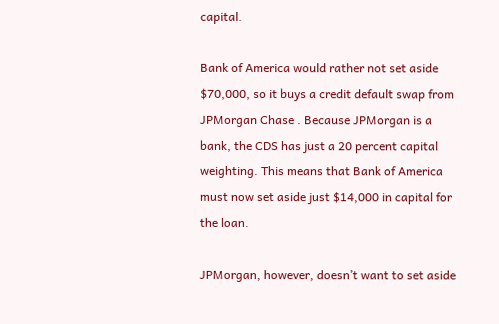capital.

Bank of America would rather not set aside $70,000, so it buys a credit default swap from JPMorgan Chase . Because JPMorgan is a bank, the CDS has just a 20 percent capital weighting. This means that Bank of America must now set aside just $14,000 in capital for the loan.

JPMorgan, however, doesn’t want to set aside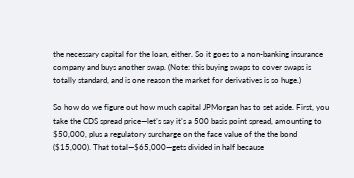the necessary capital for the loan, either. So it goes to a non-banking insurance company and buys another swap. (Note: this buying swaps to cover swaps is totally standard, and is one reason the market for derivatives is so huge.)

So how do we figure out how much capital JPMorgan has to set aside. First, you take the CDS spread price—let’s say it’s a 500 basis point spread, amounting to $50,000, plus a regulatory surcharge on the face value of the the bond ($15,000). That total—$65,000—gets divided in half because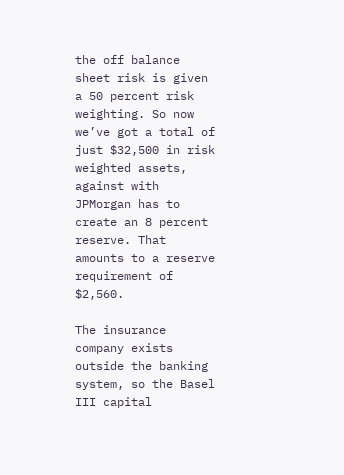the off balance sheet risk is given a 50 percent risk weighting. So now we’ve got a total of just $32,500 in risk weighted assets, against with JPMorgan has to create an 8 percent reserve. That amounts to a reserve requirement of $2,560.

The insurance company exists outside the banking system, so the Basel III capital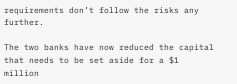requirements don’t follow the risks any further.

The two banks have now reduced the capital that needs to be set aside for a $1 million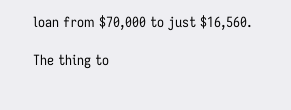loan from $70,000 to just $16,560.

The thing to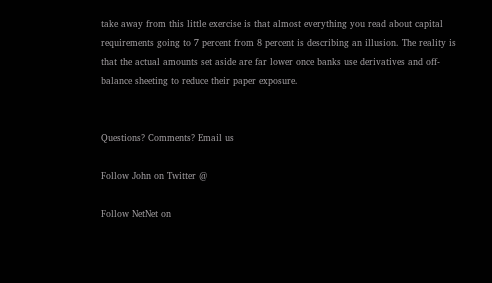take away from this little exercise is that almost everything you read about capital requirements going to 7 percent from 8 percent is describing an illusion. The reality is that the actual amounts set aside are far lower once banks use derivatives and off-balance sheeting to reduce their paper exposure.


Questions? Comments? Email us

Follow John on Twitter @

Follow NetNet on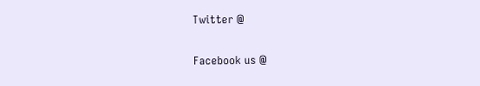Twitter @

Facebook us @